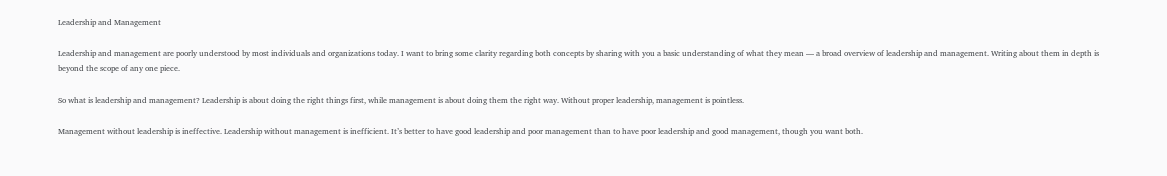Leadership and Management

Leadership and management are poorly understood by most individuals and organizations today. I want to bring some clarity regarding both concepts by sharing with you a basic understanding of what they mean — a broad overview of leadership and management. Writing about them in depth is beyond the scope of any one piece.

So what is leadership and management? Leadership is about doing the right things first, while management is about doing them the right way. Without proper leadership, management is pointless.

Management without leadership is ineffective. Leadership without management is inefficient. It’s better to have good leadership and poor management than to have poor leadership and good management, though you want both.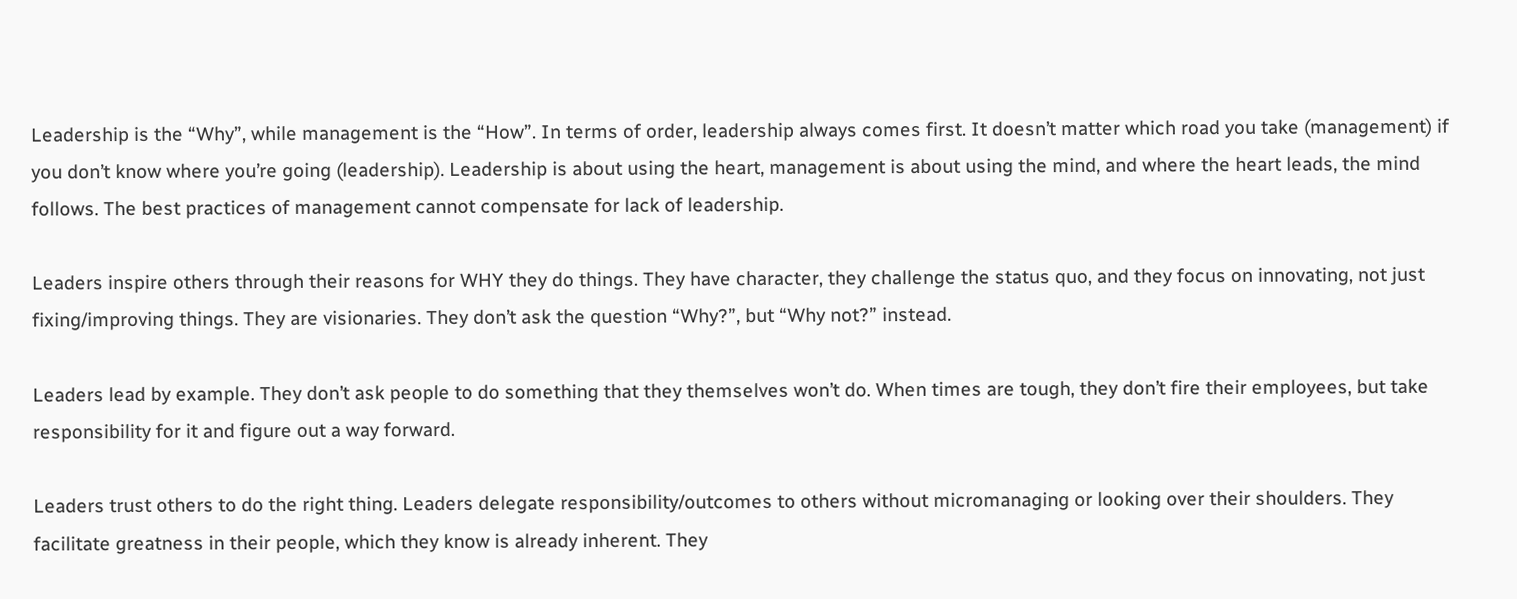Leadership is the “Why”, while management is the “How”. In terms of order, leadership always comes first. It doesn’t matter which road you take (management) if you don’t know where you’re going (leadership). Leadership is about using the heart, management is about using the mind, and where the heart leads, the mind follows. The best practices of management cannot compensate for lack of leadership.

Leaders inspire others through their reasons for WHY they do things. They have character, they challenge the status quo, and they focus on innovating, not just fixing/improving things. They are visionaries. They don’t ask the question “Why?”, but “Why not?” instead.

Leaders lead by example. They don’t ask people to do something that they themselves won’t do. When times are tough, they don’t fire their employees, but take responsibility for it and figure out a way forward.

Leaders trust others to do the right thing. Leaders delegate responsibility/outcomes to others without micromanaging or looking over their shoulders. They facilitate greatness in their people, which they know is already inherent. They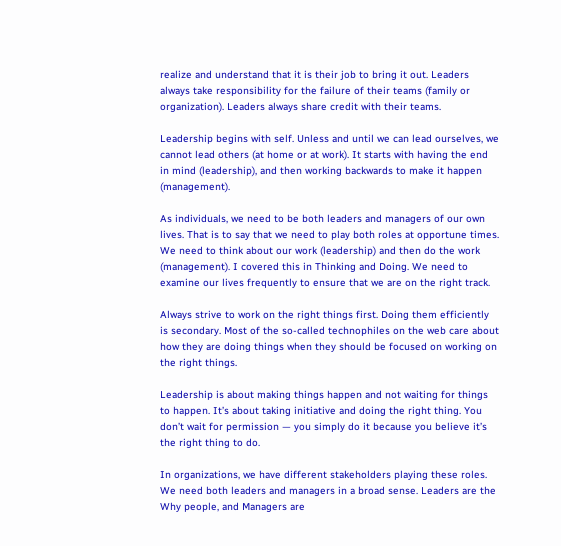realize and understand that it is their job to bring it out. Leaders always take responsibility for the failure of their teams (family or organization). Leaders always share credit with their teams.

Leadership begins with self. Unless and until we can lead ourselves, we cannot lead others (at home or at work). It starts with having the end in mind (leadership), and then working backwards to make it happen (management).

As individuals, we need to be both leaders and managers of our own lives. That is to say that we need to play both roles at opportune times. We need to think about our work (leadership) and then do the work (management). I covered this in Thinking and Doing. We need to examine our lives frequently to ensure that we are on the right track.

Always strive to work on the right things first. Doing them efficiently is secondary. Most of the so-called technophiles on the web care about how they are doing things when they should be focused on working on the right things.

Leadership is about making things happen and not waiting for things to happen. It’s about taking initiative and doing the right thing. You don’t wait for permission — you simply do it because you believe it’s the right thing to do.

In organizations, we have different stakeholders playing these roles. We need both leaders and managers in a broad sense. Leaders are the Why people, and Managers are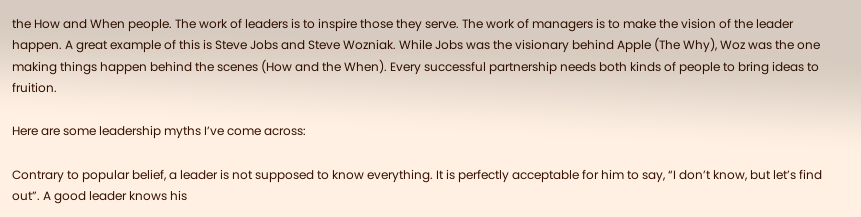the How and When people. The work of leaders is to inspire those they serve. The work of managers is to make the vision of the leader happen. A great example of this is Steve Jobs and Steve Wozniak. While Jobs was the visionary behind Apple (The Why), Woz was the one making things happen behind the scenes (How and the When). Every successful partnership needs both kinds of people to bring ideas to fruition.

Here are some leadership myths I’ve come across:

Contrary to popular belief, a leader is not supposed to know everything. It is perfectly acceptable for him to say, “I don’t know, but let’s find out”. A good leader knows his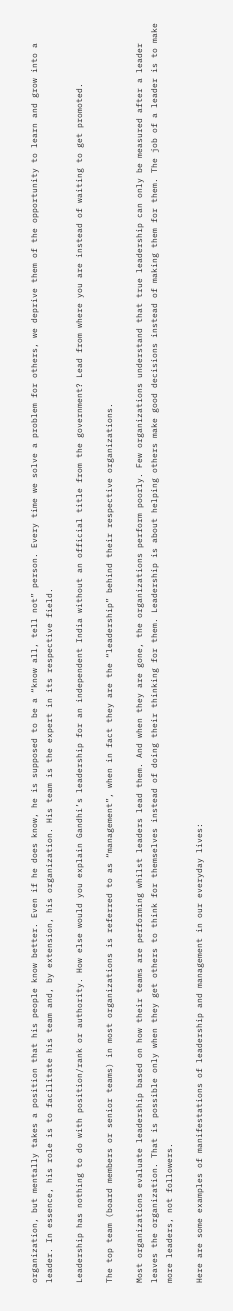organization, but mentally takes a position that his people know better. Even if he does know, he is supposed to be a “know all, tell not” person. Every time we solve a problem for others, we deprive them of the opportunity to learn and grow into a leader. In essence, his role is to facilitate his team and, by extension, his organization. His team is the expert in its respective field.

Leadership has nothing to do with position/rank or authority. How else would you explain Gandhi’s leadership for an independent India without an official title from the government? Lead from where you are instead of waiting to get promoted.

The top team (board members or senior teams) in most organizations is referred to as “management”, when in fact they are the “leadership” behind their respective organizations.

Most organizations evaluate leadership based on how their teams are performing whilst leaders lead them. And when they are gone, the organizations perform poorly. Few organizations understand that true leadership can only be measured after a leader leaves the organization. That is possible only when they get others to think for themselves instead of doing their thinking for them. Leadership is about helping others make good decisions instead of making them for them. The job of a leader is to make more leaders, not followers.

Here are some examples of manifestations of leadership and management in our everyday lives: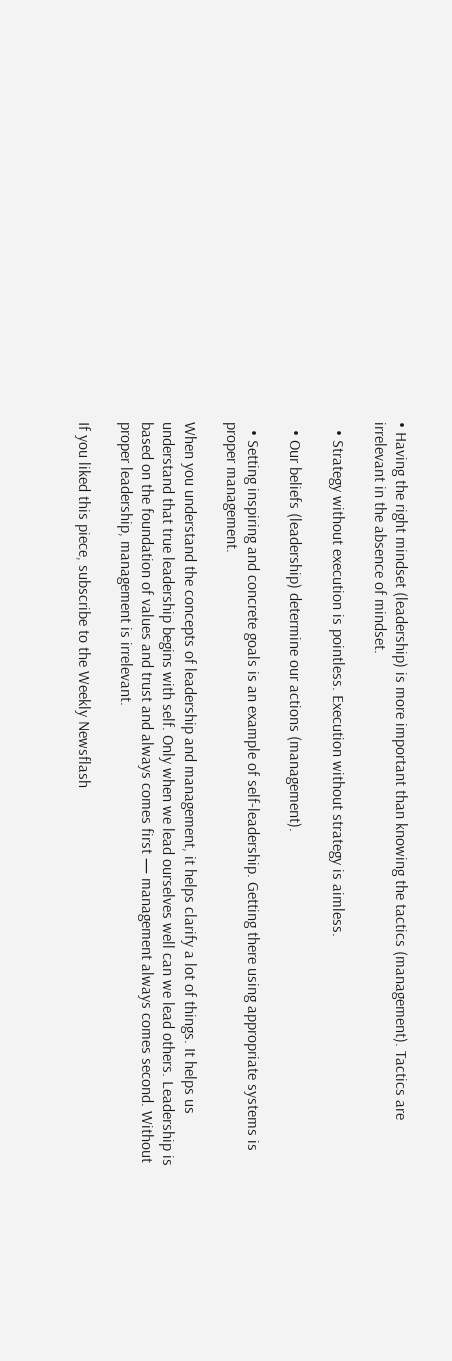• Having the right mindset (leadership) is more important than knowing the tactics (management). Tactics are irrelevant in the absence of mindset.

  • Strategy without execution is pointless. Execution without strategy is aimless.

  • Our beliefs (leadership) determine our actions (management).

  • Setting inspiring and concrete goals is an example of self-leadership. Getting there using appropriate systems is proper management.

When you understand the concepts of leadership and management, it helps clarify a lot of things. It helps us understand that true leadership begins with self. Only when we lead ourselves well can we lead others. Leadership is based on the foundation of values and trust and always comes first — management always comes second. Without proper leadership, management is irrelevant.

If you liked this piece, subscribe to the Weekly Newsflash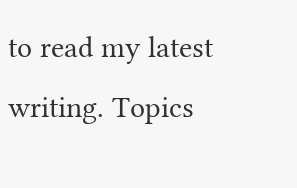to read my latest writing. Topics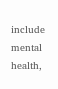include mental health,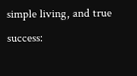simple living, and true success: